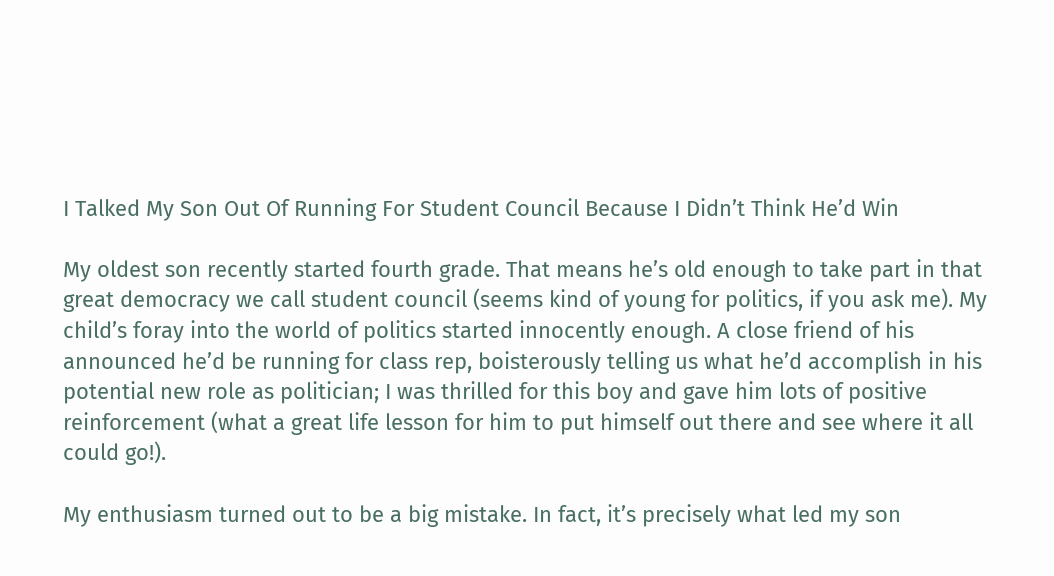I Talked My Son Out Of Running For Student Council Because I Didn’t Think He’d Win

My oldest son recently started fourth grade. That means he’s old enough to take part in that great democracy we call student council (seems kind of young for politics, if you ask me). My child’s foray into the world of politics started innocently enough. A close friend of his announced he’d be running for class rep, boisterously telling us what he’d accomplish in his potential new role as politician; I was thrilled for this boy and gave him lots of positive reinforcement (what a great life lesson for him to put himself out there and see where it all could go!).

My enthusiasm turned out to be a big mistake. In fact, it’s precisely what led my son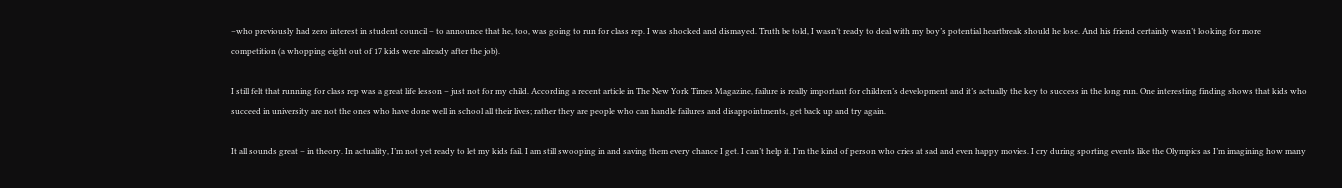–who previously had zero interest in student council – to announce that he, too, was going to run for class rep. I was shocked and dismayed. Truth be told, I wasn’t ready to deal with my boy’s potential heartbreak should he lose. And his friend certainly wasn’t looking for more competition (a whopping eight out of 17 kids were already after the job).

I still felt that running for class rep was a great life lesson – just not for my child. According a recent article in The New York Times Magazine, failure is really important for children’s development and it’s actually the key to success in the long run. One interesting finding shows that kids who succeed in university are not the ones who have done well in school all their lives; rather they are people who can handle failures and disappointments, get back up and try again.

It all sounds great – in theory. In actuality, I’m not yet ready to let my kids fail. I am still swooping in and saving them every chance I get. I can’t help it. I’m the kind of person who cries at sad and even happy movies. I cry during sporting events like the Olympics as I’m imagining how many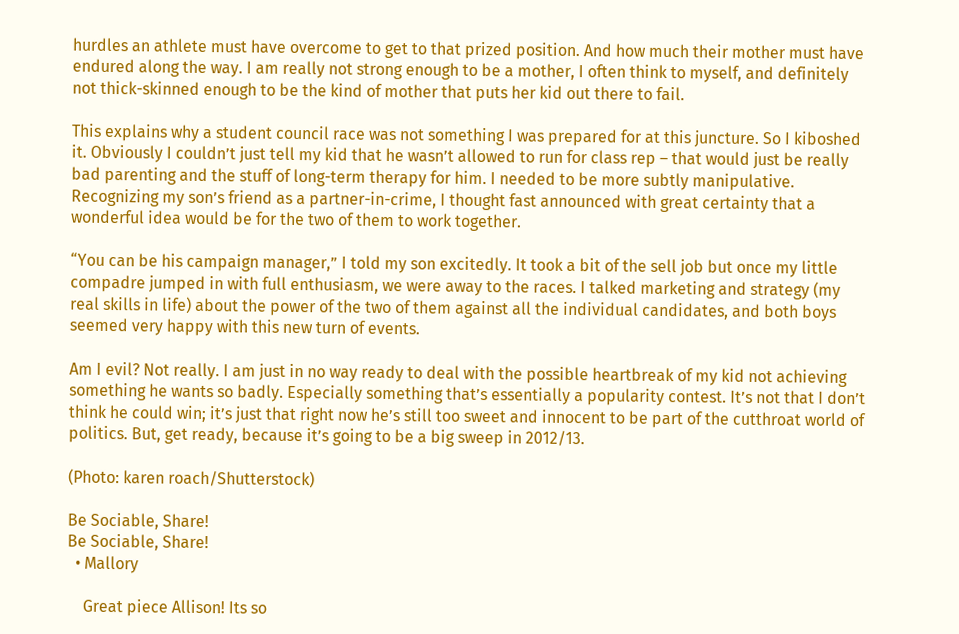hurdles an athlete must have overcome to get to that prized position. And how much their mother must have endured along the way. I am really not strong enough to be a mother, I often think to myself, and definitely not thick-skinned enough to be the kind of mother that puts her kid out there to fail.

This explains why a student council race was not something I was prepared for at this juncture. So I kiboshed it. Obviously I couldn’t just tell my kid that he wasn’t allowed to run for class rep – that would just be really bad parenting and the stuff of long-term therapy for him. I needed to be more subtly manipulative. Recognizing my son’s friend as a partner-in-crime, I thought fast announced with great certainty that a wonderful idea would be for the two of them to work together.

“You can be his campaign manager,” I told my son excitedly. It took a bit of the sell job but once my little compadre jumped in with full enthusiasm, we were away to the races. I talked marketing and strategy (my real skills in life) about the power of the two of them against all the individual candidates, and both boys seemed very happy with this new turn of events.

Am I evil? Not really. I am just in no way ready to deal with the possible heartbreak of my kid not achieving something he wants so badly. Especially something that’s essentially a popularity contest. It’s not that I don’t think he could win; it’s just that right now he’s still too sweet and innocent to be part of the cutthroat world of politics. But, get ready, because it’s going to be a big sweep in 2012/13.

(Photo: karen roach/Shutterstock)

Be Sociable, Share!
Be Sociable, Share!
  • Mallory

    Great piece Allison! Its so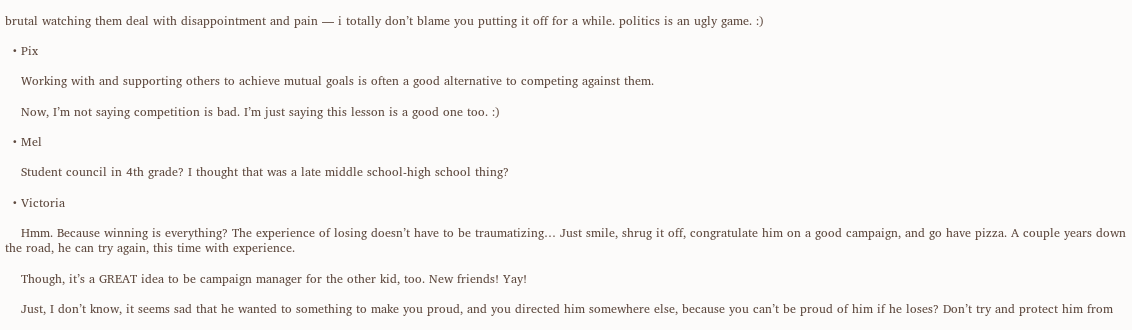brutal watching them deal with disappointment and pain — i totally don’t blame you putting it off for a while. politics is an ugly game. :)

  • Pix

    Working with and supporting others to achieve mutual goals is often a good alternative to competing against them.

    Now, I’m not saying competition is bad. I’m just saying this lesson is a good one too. :)

  • Mel

    Student council in 4th grade? I thought that was a late middle school-high school thing?

  • Victoria

    Hmm. Because winning is everything? The experience of losing doesn’t have to be traumatizing… Just smile, shrug it off, congratulate him on a good campaign, and go have pizza. A couple years down the road, he can try again, this time with experience.

    Though, it’s a GREAT idea to be campaign manager for the other kid, too. New friends! Yay!

    Just, I don’t know, it seems sad that he wanted to something to make you proud, and you directed him somewhere else, because you can’t be proud of him if he loses? Don’t try and protect him from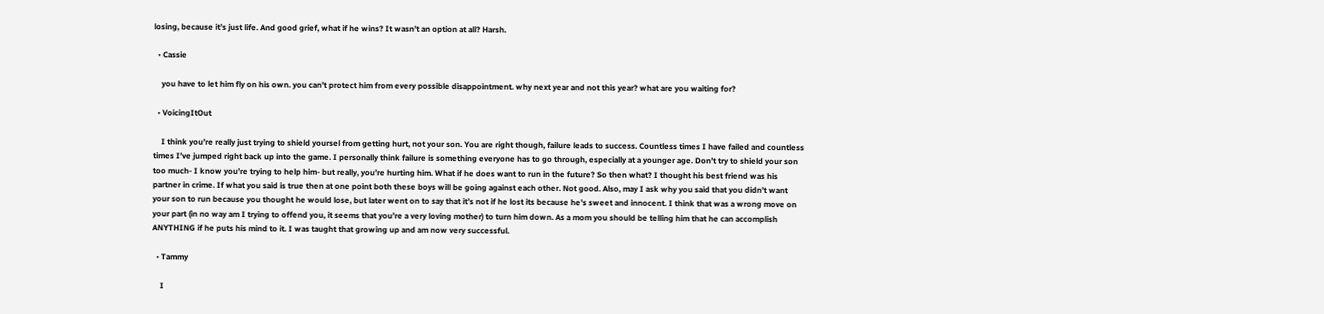losing, because it’s just life. And good grief, what if he wins? It wasn’t an option at all? Harsh.

  • Cassie

    you have to let him fly on his own. you can’t protect him from every possible disappointment. why next year and not this year? what are you waiting for?

  • VoicingItOut

    I think you’re really just trying to shield yoursel from getting hurt, not your son. You are right though, failure leads to success. Countless times I have failed and countless times I’ve jumped right back up into the game. I personally think failure is something everyone has to go through, especially at a younger age. Don’t try to shield your son too much- I know you’re trying to help him- but really, you’re hurting him. What if he does want to run in the future? So then what? I thought his best friend was his partner in crime. If what you said is true then at one point both these boys will be going against each other. Not good. Also, may I ask why you said that you didn’t want your son to run because you thought he would lose, but later went on to say that it’s not if he lost its because he’s sweet and innocent. I think that was a wrong move on your part (in no way am I trying to offend you, it seems that you’re a very loving mother) to turn him down. As a mom you should be telling him that he can accomplish ANYTHING if he puts his mind to it. I was taught that growing up and am now very successful.

  • Tammy

    I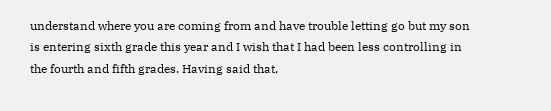understand where you are coming from and have trouble letting go but my son is entering sixth grade this year and I wish that I had been less controlling in the fourth and fifth grades. Having said that,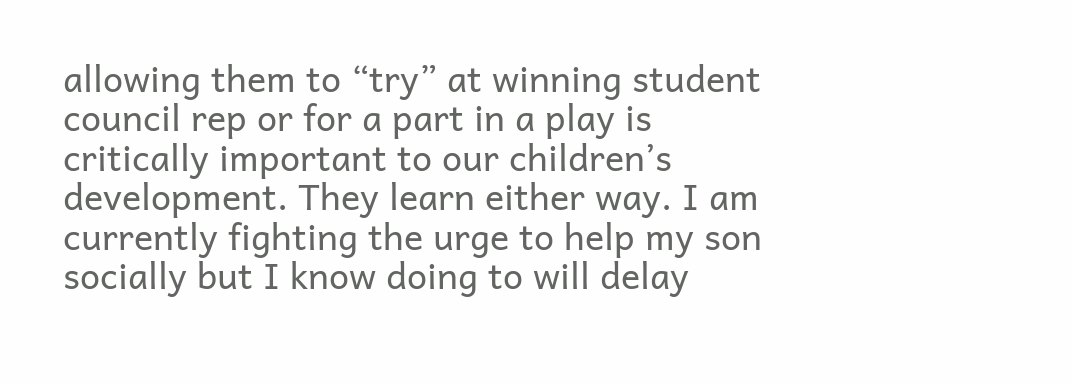allowing them to “try” at winning student council rep or for a part in a play is critically important to our children’s development. They learn either way. I am currently fighting the urge to help my son socially but I know doing to will delay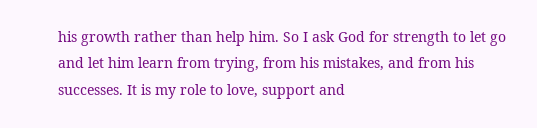his growth rather than help him. So I ask God for strength to let go and let him learn from trying, from his mistakes, and from his successes. It is my role to love, support and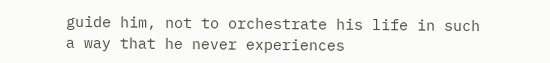guide him, not to orchestrate his life in such a way that he never experiences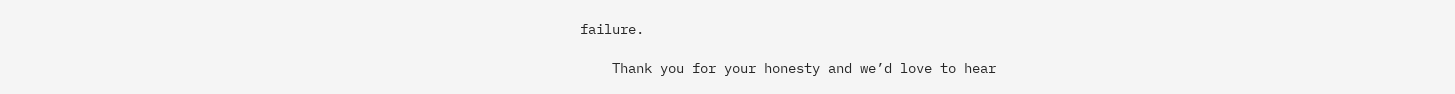failure.

    Thank you for your honesty and we’d love to hear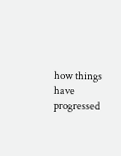how things have progressed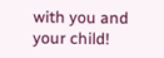with you and your child!